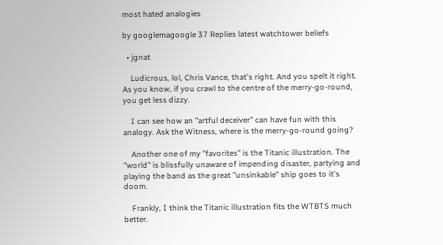most hated analogies

by googlemagoogle 37 Replies latest watchtower beliefs

  • jgnat

    Ludicrous, lol, Chris Vance, that's right. And you spelt it right. As you know, if you crawl to the centre of the merry-go-round, you get less dizzy.

    I can see how an "artful deceiver" can have fun with this analogy. Ask the Witness, where is the merry-go-round going?

    Another one of my "favorites" is the Titanic illustration. The "world" is blissfully unaware of impending disaster, partying and playing the band as the great "unsinkable" ship goes to it's doom.

    Frankly, I think the Titanic illustration fits the WTBTS much better.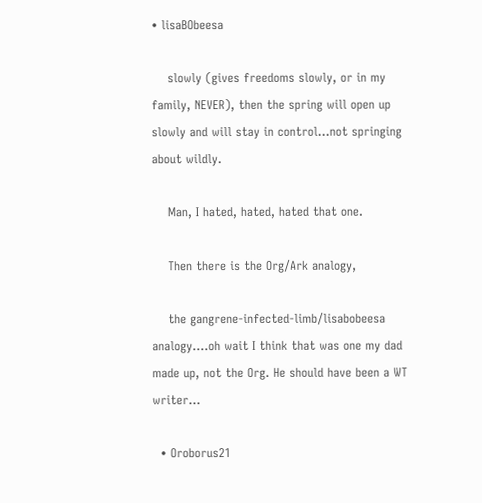• lisaBObeesa

    slowly (gives freedoms slowly, or in my family, NEVER), then the spring will open up slowly and will stay in control...not springing about wildly.

    Man, I hated, hated, hated that one.

    Then there is the Org/Ark analogy,

    the gangrene-infected-limb/lisabobeesa analogy....oh wait I think that was one my dad made up, not the Org. He should have been a WT writer...

  • Oroborus21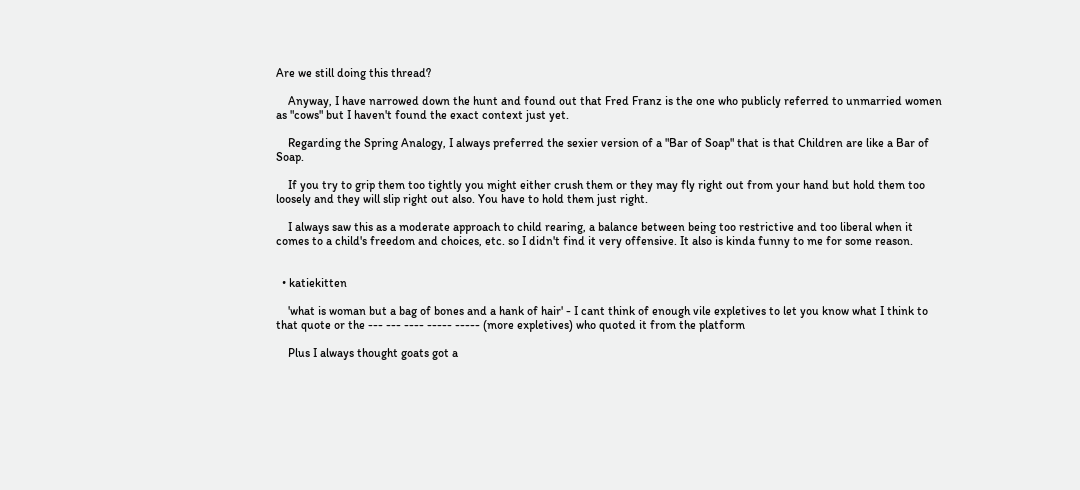Are we still doing this thread?

    Anyway, I have narrowed down the hunt and found out that Fred Franz is the one who publicly referred to unmarried women as "cows" but I haven't found the exact context just yet.

    Regarding the Spring Analogy, I always preferred the sexier version of a "Bar of Soap" that is that Children are like a Bar of Soap.

    If you try to grip them too tightly you might either crush them or they may fly right out from your hand but hold them too loosely and they will slip right out also. You have to hold them just right.

    I always saw this as a moderate approach to child rearing, a balance between being too restrictive and too liberal when it comes to a child's freedom and choices, etc. so I didn't find it very offensive. It also is kinda funny to me for some reason.


  • katiekitten

    'what is woman but a bag of bones and a hank of hair' - I cant think of enough vile expletives to let you know what I think to that quote or the --- --- ---- ----- ----- (more expletives) who quoted it from the platform

    Plus I always thought goats got a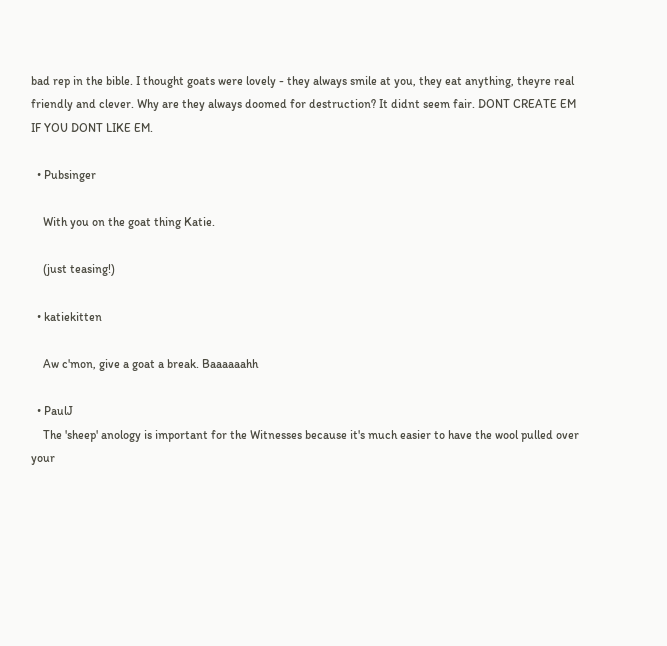bad rep in the bible. I thought goats were lovely - they always smile at you, they eat anything, theyre real friendly and clever. Why are they always doomed for destruction? It didnt seem fair. DONT CREATE EM IF YOU DONT LIKE EM.

  • Pubsinger

    With you on the goat thing Katie.

    (just teasing!)

  • katiekitten

    Aw c'mon, give a goat a break. Baaaaaahh

  • PaulJ
    The 'sheep' anology is important for the Witnesses because it's much easier to have the wool pulled over your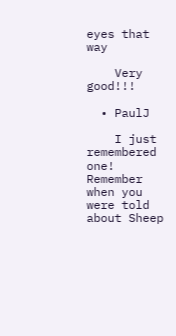eyes that way

    Very good!!!

  • PaulJ

    I just remembered one! Remember when you were told about Sheep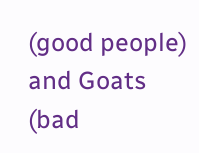(good people) and Goats (bad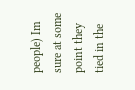people) Im sure at some point they tied in the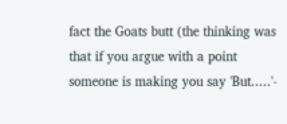fact the Goats butt (the thinking was that if you argue with a point someone is making you say 'But.....'-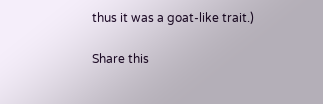thus it was a goat-like trait.)

Share this